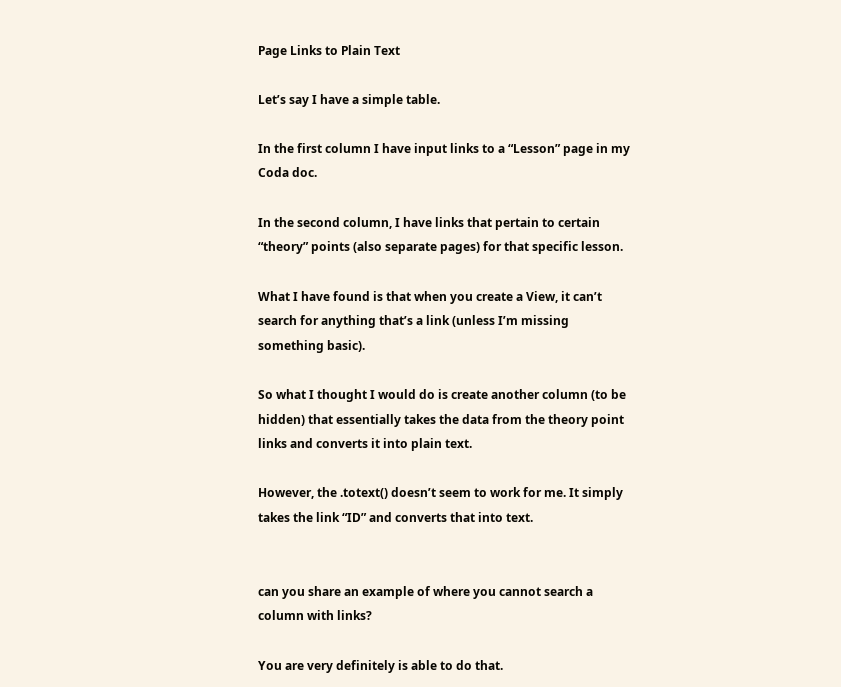Page Links to Plain Text

Let’s say I have a simple table.

In the first column I have input links to a “Lesson” page in my Coda doc.

In the second column, I have links that pertain to certain “theory” points (also separate pages) for that specific lesson.

What I have found is that when you create a View, it can’t search for anything that’s a link (unless I’m missing something basic).

So what I thought I would do is create another column (to be hidden) that essentially takes the data from the theory point links and converts it into plain text.

However, the .totext() doesn’t seem to work for me. It simply takes the link “ID” and converts that into text.


can you share an example of where you cannot search a column with links?

You are very definitely is able to do that.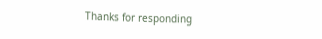Thanks for responding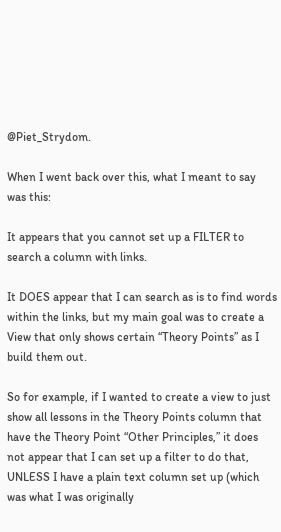@Piet_Strydom.

When I went back over this, what I meant to say was this:

It appears that you cannot set up a FILTER to search a column with links.

It DOES appear that I can search as is to find words within the links, but my main goal was to create a View that only shows certain “Theory Points” as I build them out.

So for example, if I wanted to create a view to just show all lessons in the Theory Points column that have the Theory Point “Other Principles,” it does not appear that I can set up a filter to do that, UNLESS I have a plain text column set up (which was what I was originally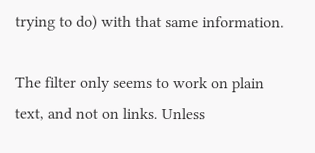trying to do) with that same information.

The filter only seems to work on plain text, and not on links. Unless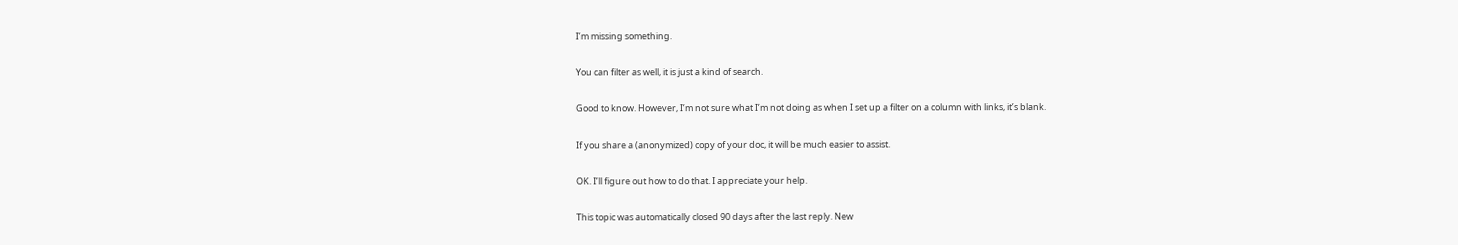I’m missing something.

You can filter as well, it is just a kind of search.

Good to know. However, I’m not sure what I’m not doing as when I set up a filter on a column with links, it’s blank.

If you share a (anonymized) copy of your doc, it will be much easier to assist.

OK. I’ll figure out how to do that. I appreciate your help.

This topic was automatically closed 90 days after the last reply. New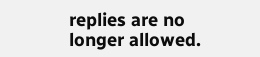replies are no longer allowed.